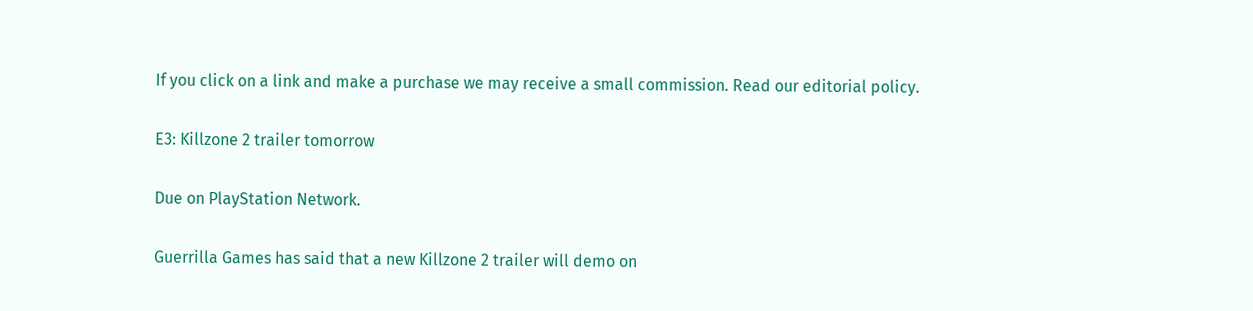If you click on a link and make a purchase we may receive a small commission. Read our editorial policy.

E3: Killzone 2 trailer tomorrow

Due on PlayStation Network.

Guerrilla Games has said that a new Killzone 2 trailer will demo on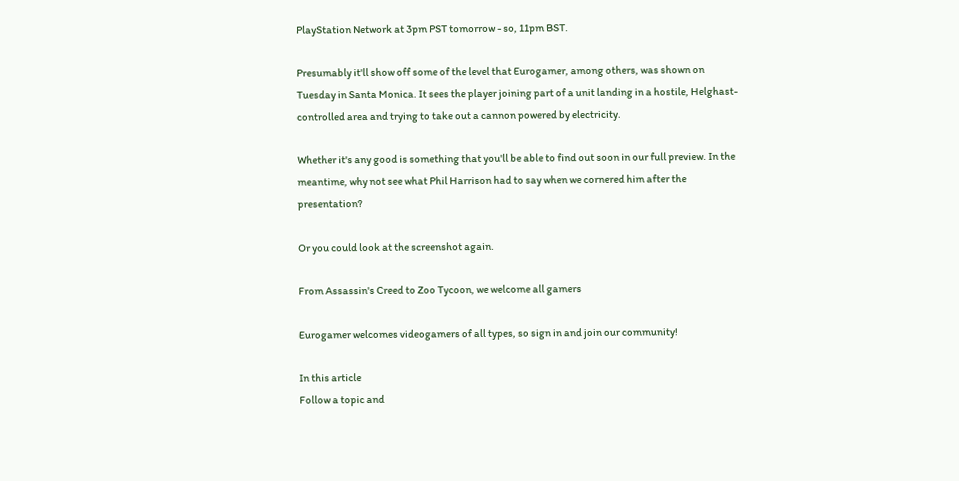PlayStation Network at 3pm PST tomorrow - so, 11pm BST.

Presumably it'll show off some of the level that Eurogamer, among others, was shown on Tuesday in Santa Monica. It sees the player joining part of a unit landing in a hostile, Helghast-controlled area and trying to take out a cannon powered by electricity.

Whether it's any good is something that you'll be able to find out soon in our full preview. In the meantime, why not see what Phil Harrison had to say when we cornered him after the presentation?

Or you could look at the screenshot again.

From Assassin's Creed to Zoo Tycoon, we welcome all gamers

Eurogamer welcomes videogamers of all types, so sign in and join our community!

In this article
Follow a topic and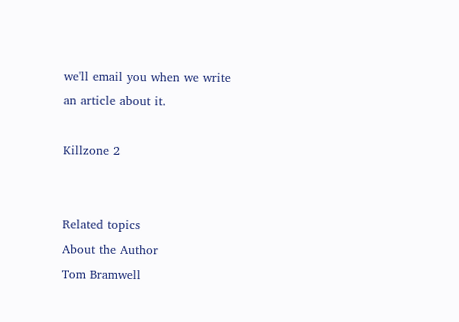we'll email you when we write an article about it.

Killzone 2


Related topics
About the Author
Tom Bramwell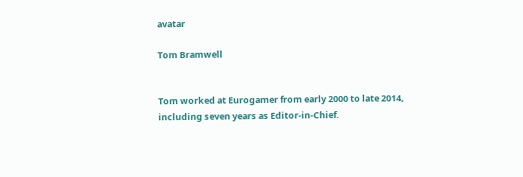avatar

Tom Bramwell


Tom worked at Eurogamer from early 2000 to late 2014, including seven years as Editor-in-Chief.